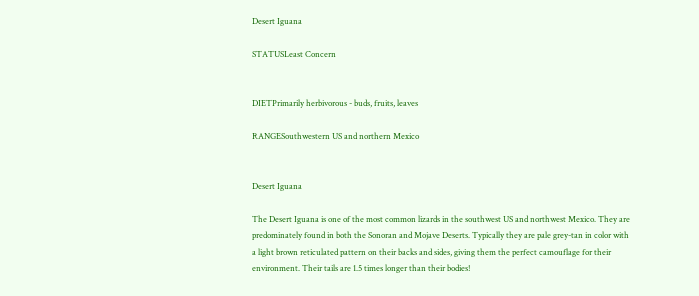Desert Iguana

STATUSLeast Concern


DIETPrimarily herbivorous - buds, fruits, leaves

RANGESouthwestern US and northern Mexico


Desert Iguana

The Desert Iguana is one of the most common lizards in the southwest US and northwest Mexico. They are predominately found in both the Sonoran and Mojave Deserts. Typically they are pale grey-tan in color with a light brown reticulated pattern on their backs and sides, giving them the perfect camouflage for their environment. Their tails are 1.5 times longer than their bodies!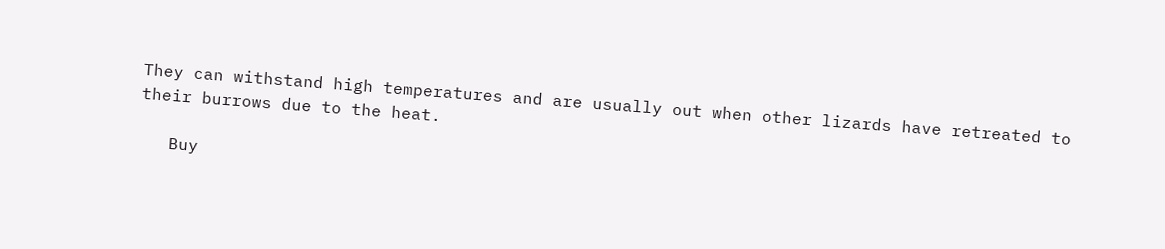They can withstand high temperatures and are usually out when other lizards have retreated to their burrows due to the heat.

   Buy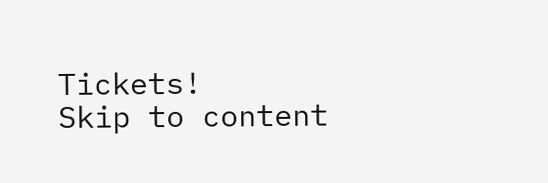Tickets!
Skip to content